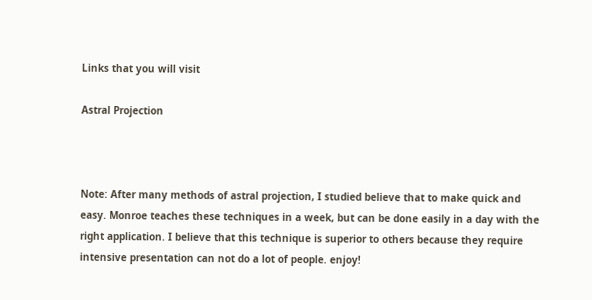Links that you will visit

Astral Projection



Note: After many methods of astral projection, I studied believe that to make quick and easy. Monroe teaches these techniques in a week, but can be done easily in a day with the right application. I believe that this technique is superior to others because they require intensive presentation can not do a lot of people. enjoy!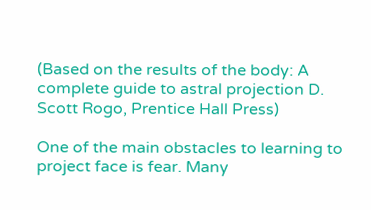(Based on the results of the body: A complete guide to astral projection D. Scott Rogo, Prentice Hall Press)

One of the main obstacles to learning to project face is fear. Many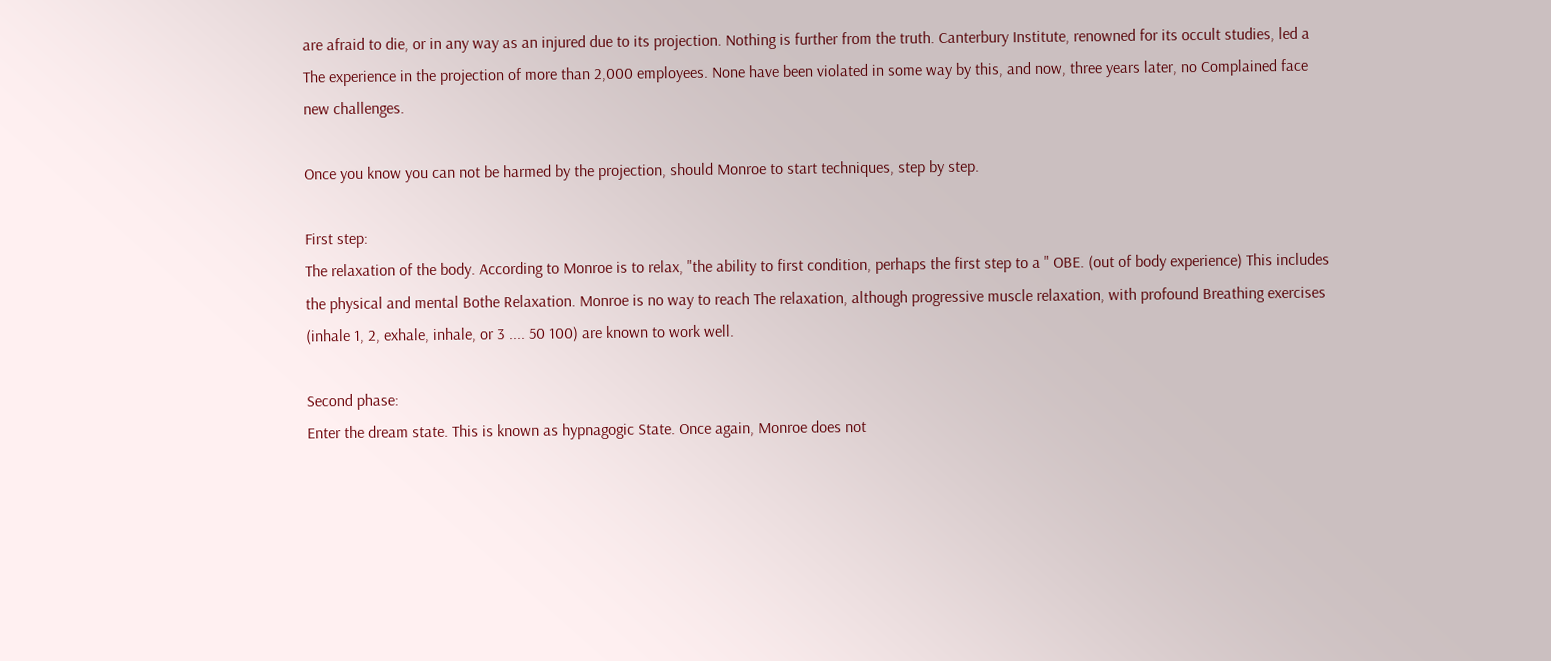are afraid to die, or in any way as an injured due to its projection. Nothing is further from the truth. Canterbury Institute, renowned for its occult studies, led a The experience in the projection of more than 2,000 employees. None have been violated in some way by this, and now, three years later, no Complained face new challenges.

Once you know you can not be harmed by the projection, should Monroe to start techniques, step by step.

First step:
The relaxation of the body. According to Monroe is to relax, "the ability to first condition, perhaps the first step to a " OBE. (out of body experience) This includes the physical and mental Bothe Relaxation. Monroe is no way to reach The relaxation, although progressive muscle relaxation, with profound Breathing exercises (inhale 1, 2, exhale, inhale, or 3 .... 50 100) are known to work well.

Second phase:
Enter the dream state. This is known as hypnagogic State. Once again, Monroe does not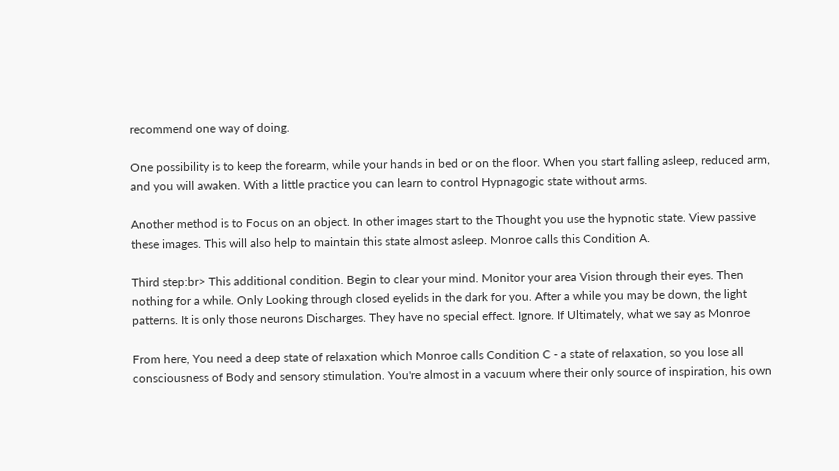recommend one way of doing.

One possibility is to keep the forearm, while your hands in bed or on the floor. When you start falling asleep, reduced arm, and you will awaken. With a little practice you can learn to control Hypnagogic state without arms.

Another method is to Focus on an object. In other images start to the Thought you use the hypnotic state. View passive these images. This will also help to maintain this state almost asleep. Monroe calls this Condition A.

Third step:br> This additional condition. Begin to clear your mind. Monitor your area Vision through their eyes. Then nothing for a while. Only Looking through closed eyelids in the dark for you. After a while you may be down, the light patterns. It is only those neurons Discharges. They have no special effect. Ignore. If Ultimately, what we say as Monroe

From here, You need a deep state of relaxation which Monroe calls Condition C - a state of relaxation, so you lose all consciousness of Body and sensory stimulation. You're almost in a vacuum where their only source of inspiration, his own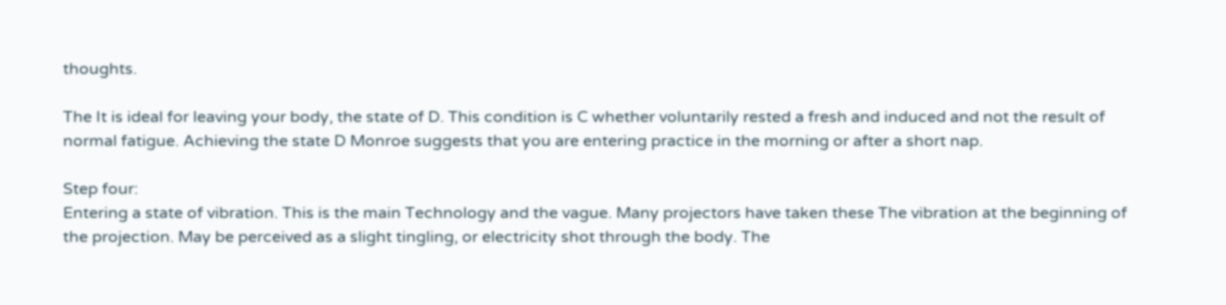thoughts.

The It is ideal for leaving your body, the state of D. This condition is C whether voluntarily rested a fresh and induced and not the result of normal fatigue. Achieving the state D Monroe suggests that you are entering practice in the morning or after a short nap.

Step four:
Entering a state of vibration. This is the main Technology and the vague. Many projectors have taken these The vibration at the beginning of the projection. May be perceived as a slight tingling, or electricity shot through the body. The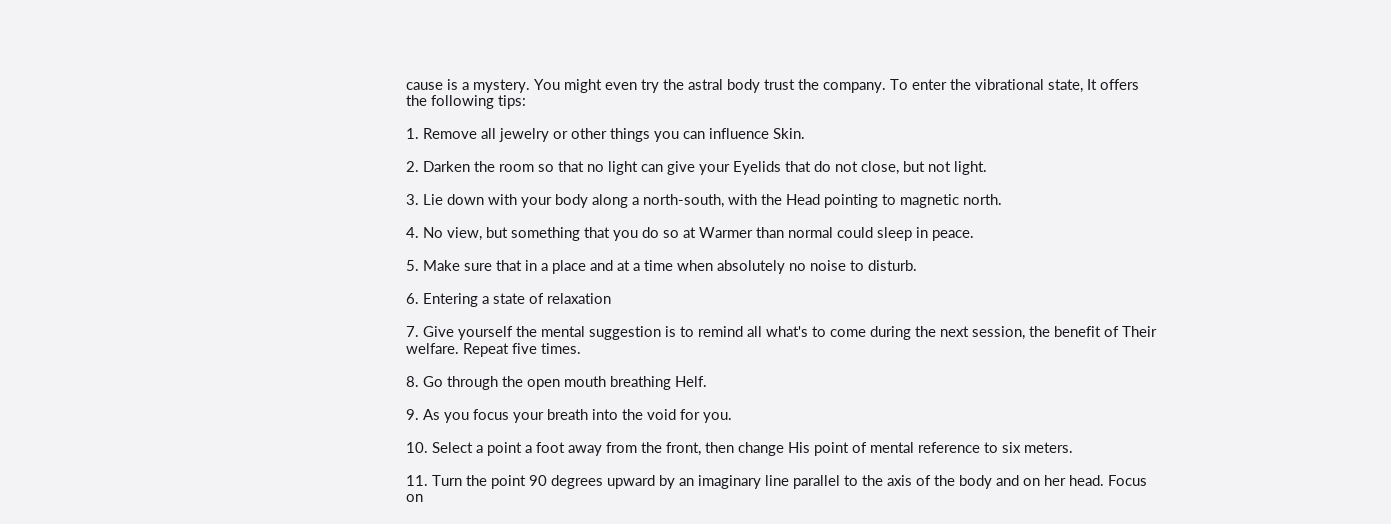cause is a mystery. You might even try the astral body trust the company. To enter the vibrational state, It offers the following tips:

1. Remove all jewelry or other things you can influence Skin.

2. Darken the room so that no light can give your Eyelids that do not close, but not light.

3. Lie down with your body along a north-south, with the Head pointing to magnetic north.

4. No view, but something that you do so at Warmer than normal could sleep in peace.

5. Make sure that in a place and at a time when absolutely no noise to disturb.

6. Entering a state of relaxation

7. Give yourself the mental suggestion is to remind all what's to come during the next session, the benefit of Their welfare. Repeat five times.

8. Go through the open mouth breathing Helf.

9. As you focus your breath into the void for you.

10. Select a point a foot away from the front, then change His point of mental reference to six meters.

11. Turn the point 90 degrees upward by an imaginary line parallel to the axis of the body and on her head. Focus on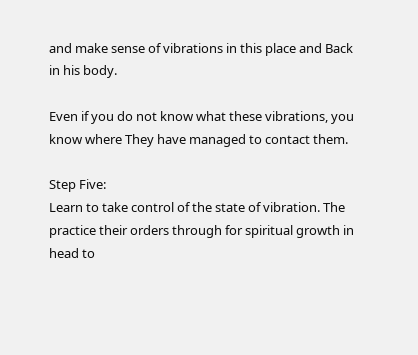and make sense of vibrations in this place and Back in his body.

Even if you do not know what these vibrations, you know where They have managed to contact them.

Step Five:
Learn to take control of the state of vibration. The practice their orders through for spiritual growth in head to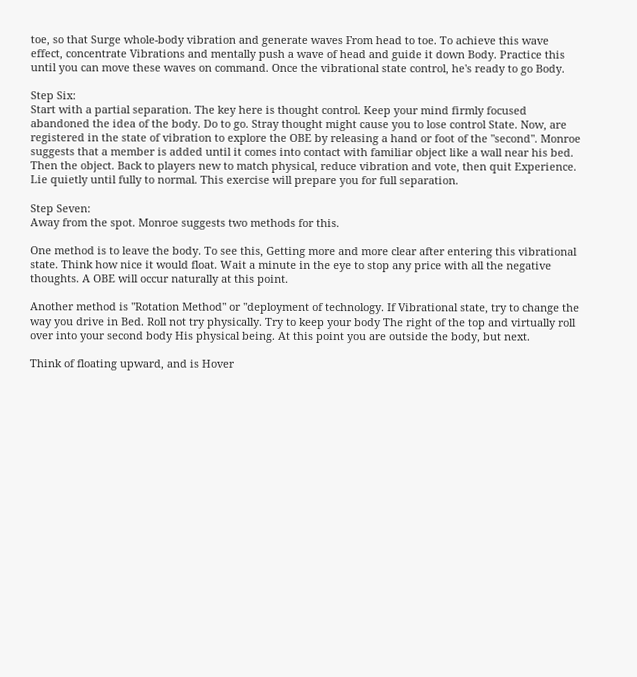toe, so that Surge whole-body vibration and generate waves From head to toe. To achieve this wave effect, concentrate Vibrations and mentally push a wave of head and guide it down Body. Practice this until you can move these waves on command. Once the vibrational state control, he's ready to go Body.

Step Six:
Start with a partial separation. The key here is thought control. Keep your mind firmly focused abandoned the idea of the body. Do to go. Stray thought might cause you to lose control State. Now, are registered in the state of vibration to explore the OBE by releasing a hand or foot of the "second". Monroe suggests that a member is added until it comes into contact with familiar object like a wall near his bed. Then the object. Back to players new to match physical, reduce vibration and vote, then quit Experience. Lie quietly until fully to normal. This exercise will prepare you for full separation.

Step Seven:
Away from the spot. Monroe suggests two methods for this.

One method is to leave the body. To see this, Getting more and more clear after entering this vibrational state. Think how nice it would float. Wait a minute in the eye to stop any price with all the negative thoughts. A OBE will occur naturally at this point.

Another method is "Rotation Method" or "deployment of technology. If Vibrational state, try to change the way you drive in Bed. Roll not try physically. Try to keep your body The right of the top and virtually roll over into your second body His physical being. At this point you are outside the body, but next.

Think of floating upward, and is Hover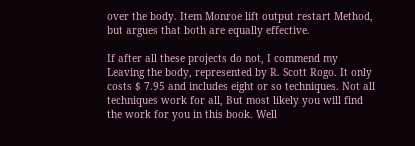over the body. Item Monroe lift output restart Method, but argues that both are equally effective.

If after all these projects do not, I commend my Leaving the body, represented by R. Scott Rogo. It only costs $ 7.95 and includes eight or so techniques. Not all techniques work for all, But most likely you will find the work for you in this book. Well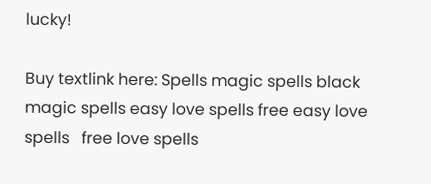lucky!

Buy textlink here: Spells magic spells black magic spells easy love spells free easy love spells   free love spells